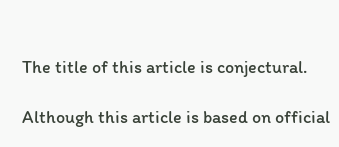The title of this article is conjectural.

Although this article is based on official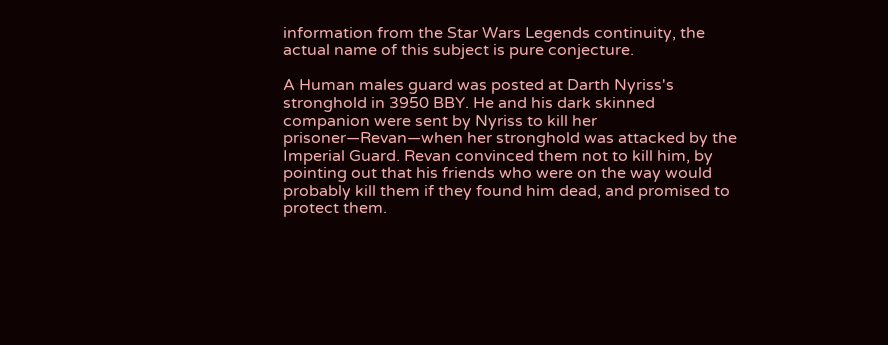information from the Star Wars Legends continuity, the actual name of this subject is pure conjecture.

A Human males guard was posted at Darth Nyriss's stronghold in 3950 BBY. He and his dark skinned companion were sent by Nyriss to kill her prisoner—Revan—when her stronghold was attacked by the Imperial Guard. Revan convinced them not to kill him, by pointing out that his friends who were on the way would probably kill them if they found him dead, and promised to protect them.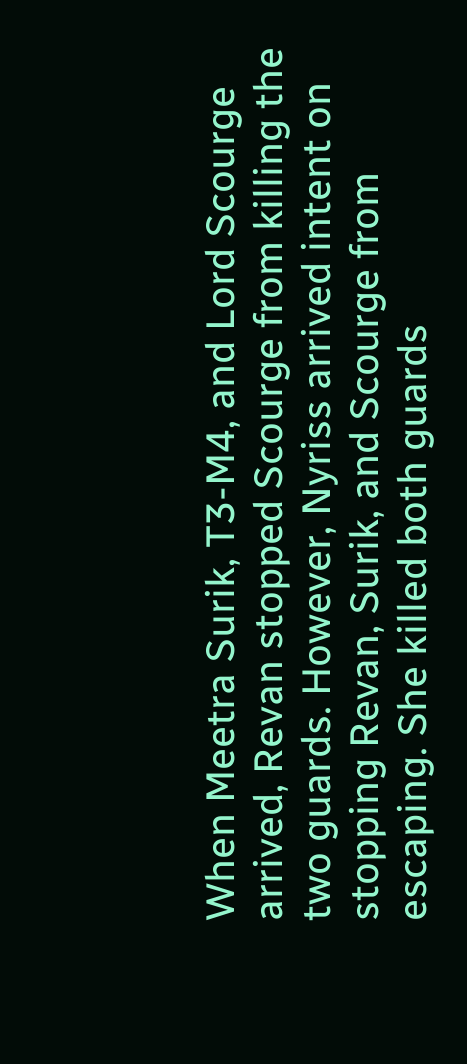When Meetra Surik, T3-M4, and Lord Scourge arrived, Revan stopped Scourge from killing the two guards. However, Nyriss arrived intent on stopping Revan, Surik, and Scourge from escaping. She killed both guards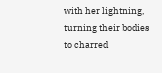with her lightning, turning their bodies to charred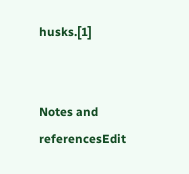husks.[1]


Notes and referencesEdit